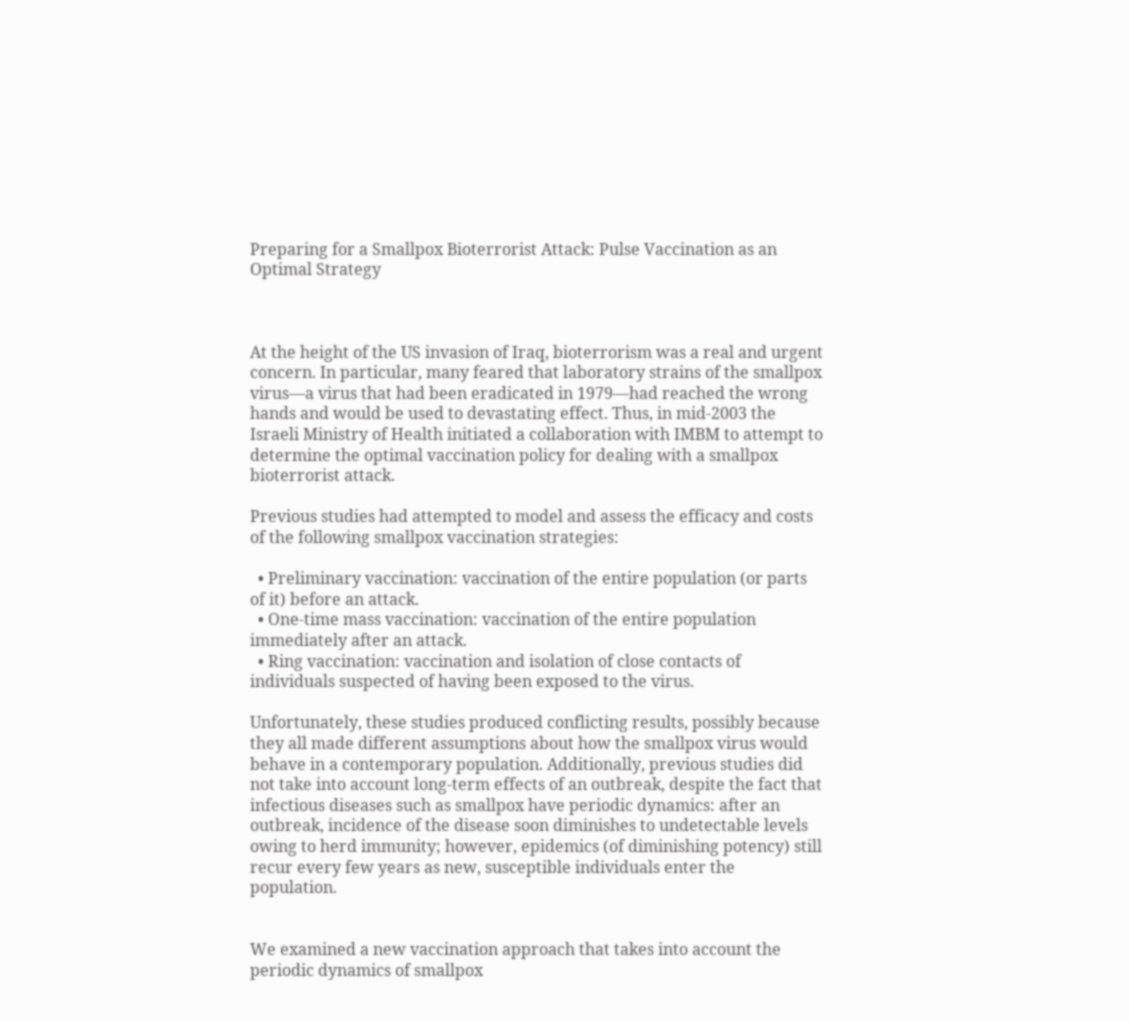Preparing for a Smallpox Bioterrorist Attack: Pulse Vaccination as an Optimal Strategy



At the height of the US invasion of Iraq, bioterrorism was a real and urgent concern. In particular, many feared that laboratory strains of the smallpox virus—a virus that had been eradicated in 1979—had reached the wrong hands and would be used to devastating effect. Thus, in mid-2003 the Israeli Ministry of Health initiated a collaboration with IMBM to attempt to determine the optimal vaccination policy for dealing with a smallpox bioterrorist attack.

Previous studies had attempted to model and assess the efficacy and costs of the following smallpox vaccination strategies:

  • Preliminary vaccination: vaccination of the entire population (or parts of it) before an attack.
  • One-time mass vaccination: vaccination of the entire population immediately after an attack.
  • Ring vaccination: vaccination and isolation of close contacts of individuals suspected of having been exposed to the virus.

Unfortunately, these studies produced conflicting results, possibly because they all made different assumptions about how the smallpox virus would behave in a contemporary population. Additionally, previous studies did not take into account long-term effects of an outbreak, despite the fact that infectious diseases such as smallpox have periodic dynamics: after an outbreak, incidence of the disease soon diminishes to undetectable levels owing to herd immunity; however, epidemics (of diminishing potency) still recur every few years as new, susceptible individuals enter the population.


We examined a new vaccination approach that takes into account the periodic dynamics of smallpox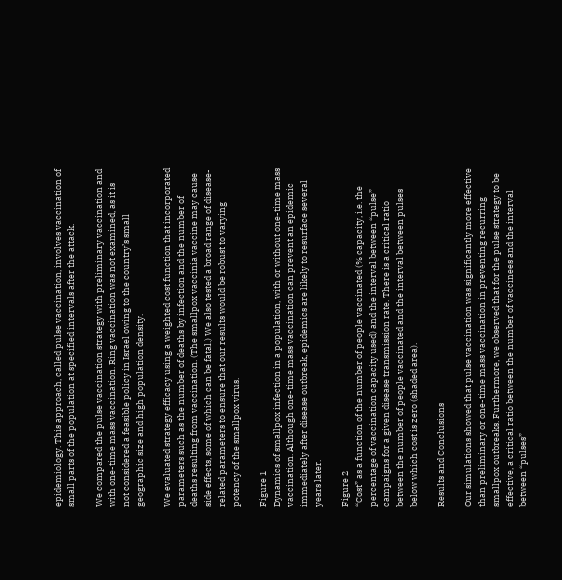epidemiology. This approach, called pulse vaccination, involves vaccination of small parts of the population at specified intervals after the attack.

We compared the pulse vaccination strategy with preliminary vaccination and with one-time mass vaccination. Ring vaccination was not examined, as it is not considered a feasible policy in Israel owing to the country’s small geographic size and high population density.

We evaluated strategy efficacy using a weighted cost function that incorporated parameters such as the number of deaths by infection and the number of deaths resulting from vaccination. (The smallpox vaccinia vaccine may cause side effects, some of which can be fatal.) We also tested a broad range of disease-related parameters to ensure that our results would be robust to varying potency of the smallpox virus.

Figure 1
Dynamics of smallpox infection in a population, with or without one-time mass vaccination. Although one-time mass vaccination can prevent an epidemic immediately after disease outbreak, epidemics are likely to resurface several years later.

Figure 2
“Cost” as a function of the number of people vaccinated (% capacity, i.e. the percentage of vaccination capacity used) and the interval between “pulse” campaigns for a given disease transmission rate. There is a critical ratio between the number of people vaccinated and the interval between pulses below which cost is zero (shaded area).

Results and Conclusions

Our simulations showed that pulse vaccination was significantly more effective than preliminary or one-time mass vaccination in preventing recurring smallpox outbreaks. Furthermore, we observed that for the pulse strategy to be effective, a critical ratio between the number of vaccinees and the interval between “pulses”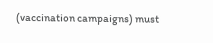(vaccination campaigns) must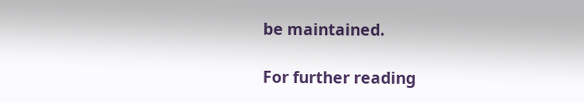be maintained.

For further reading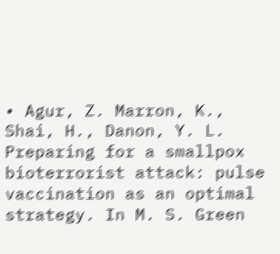• Agur, Z. Marron, K., Shai, H., Danon, Y. L. Preparing for a smallpox bioterrorist attack: pulse vaccination as an optimal strategy. In M. S. Green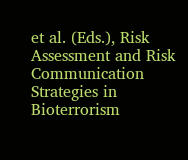et al. (Eds.), Risk Assessment and Risk Communication Strategies in Bioterrorism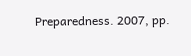Preparedness. 2007, pp.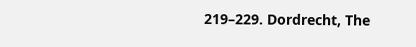219–229. Dordrecht, The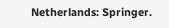Netherlands: Springer.